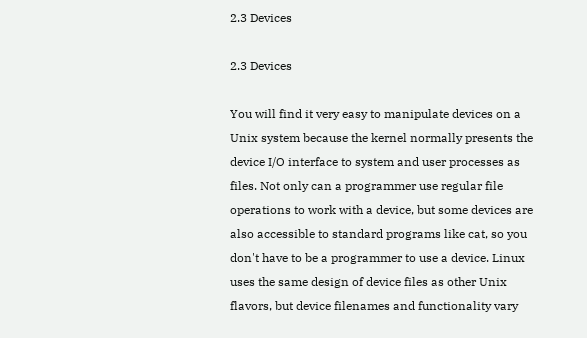2.3 Devices

2.3 Devices

You will find it very easy to manipulate devices on a Unix system because the kernel normally presents the device I/O interface to system and user processes as files. Not only can a programmer use regular file operations to work with a device, but some devices are also accessible to standard programs like cat, so you don't have to be a programmer to use a device. Linux uses the same design of device files as other Unix flavors, but device filenames and functionality vary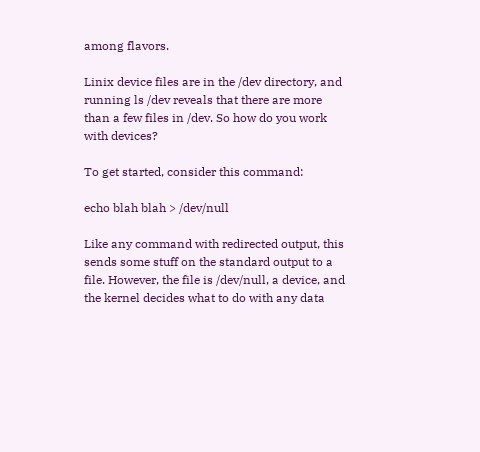among flavors.

Linix device files are in the /dev directory, and running ls /dev reveals that there are more than a few files in /dev. So how do you work with devices?

To get started, consider this command:

echo blah blah > /dev/null

Like any command with redirected output, this sends some stuff on the standard output to a file. However, the file is /dev/null, a device, and the kernel decides what to do with any data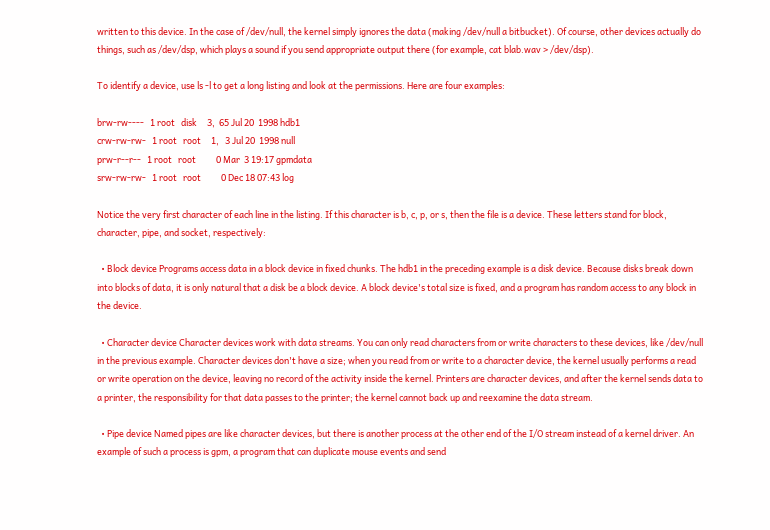written to this device. In the case of /dev/null, the kernel simply ignores the data (making /dev/null a bitbucket). Of course, other devices actually do things, such as /dev/dsp, which plays a sound if you send appropriate output there (for example, cat blab.wav > /dev/dsp).

To identify a device, use ls -l to get a long listing and look at the permissions. Here are four examples:

brw-rw----   1 root   disk     3,  65 Jul 20  1998 hdb1
crw-rw-rw-   1 root   root     1,   3 Jul 20  1998 null
prw-r--r--   1 root   root          0 Mar  3 19:17 gpmdata
srw-rw-rw-   1 root   root          0 Dec 18 07:43 log

Notice the very first character of each line in the listing. If this character is b, c, p, or s, then the file is a device. These letters stand for block, character, pipe, and socket, respectively:

  • Block device Programs access data in a block device in fixed chunks. The hdb1 in the preceding example is a disk device. Because disks break down into blocks of data, it is only natural that a disk be a block device. A block device's total size is fixed, and a program has random access to any block in the device.

  • Character device Character devices work with data streams. You can only read characters from or write characters to these devices, like /dev/null in the previous example. Character devices don't have a size; when you read from or write to a character device, the kernel usually performs a read or write operation on the device, leaving no record of the activity inside the kernel. Printers are character devices, and after the kernel sends data to a printer, the responsibility for that data passes to the printer; the kernel cannot back up and reexamine the data stream.

  • Pipe device Named pipes are like character devices, but there is another process at the other end of the I/O stream instead of a kernel driver. An example of such a process is gpm, a program that can duplicate mouse events and send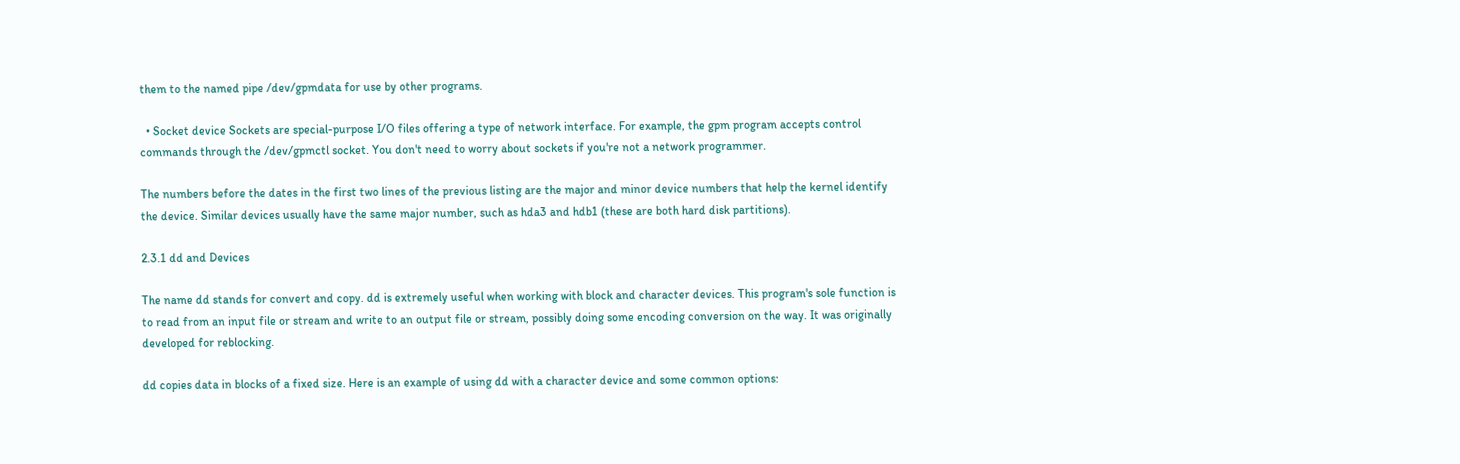them to the named pipe /dev/gpmdata for use by other programs.

  • Socket device Sockets are special-purpose I/O files offering a type of network interface. For example, the gpm program accepts control commands through the /dev/gpmctl socket. You don't need to worry about sockets if you're not a network programmer.

The numbers before the dates in the first two lines of the previous listing are the major and minor device numbers that help the kernel identify the device. Similar devices usually have the same major number, such as hda3 and hdb1 (these are both hard disk partitions).

2.3.1 dd and Devices

The name dd stands for convert and copy. dd is extremely useful when working with block and character devices. This program's sole function is to read from an input file or stream and write to an output file or stream, possibly doing some encoding conversion on the way. It was originally developed for reblocking.

dd copies data in blocks of a fixed size. Here is an example of using dd with a character device and some common options: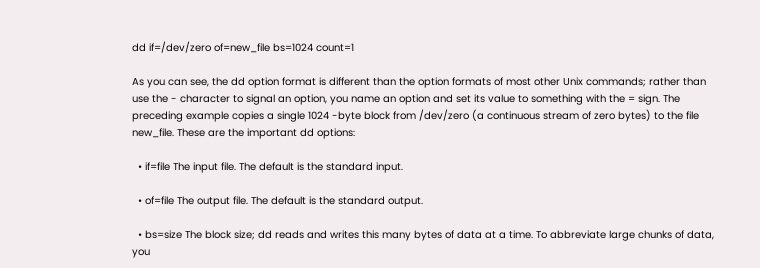dd if=/dev/zero of=new_file bs=1024 count=1

As you can see, the dd option format is different than the option formats of most other Unix commands; rather than use the - character to signal an option, you name an option and set its value to something with the = sign. The preceding example copies a single 1024 -byte block from /dev/zero (a continuous stream of zero bytes) to the file new_file. These are the important dd options:

  • if=file The input file. The default is the standard input.

  • of=file The output file. The default is the standard output.

  • bs=size The block size; dd reads and writes this many bytes of data at a time. To abbreviate large chunks of data, you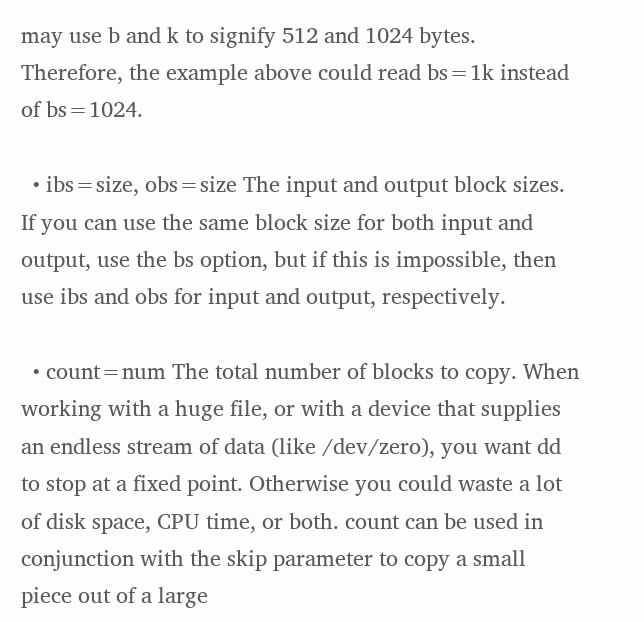may use b and k to signify 512 and 1024 bytes. Therefore, the example above could read bs=1k instead of bs=1024.

  • ibs=size, obs=size The input and output block sizes. If you can use the same block size for both input and output, use the bs option, but if this is impossible, then use ibs and obs for input and output, respectively.

  • count=num The total number of blocks to copy. When working with a huge file, or with a device that supplies an endless stream of data (like /dev/zero), you want dd to stop at a fixed point. Otherwise you could waste a lot of disk space, CPU time, or both. count can be used in conjunction with the skip parameter to copy a small piece out of a large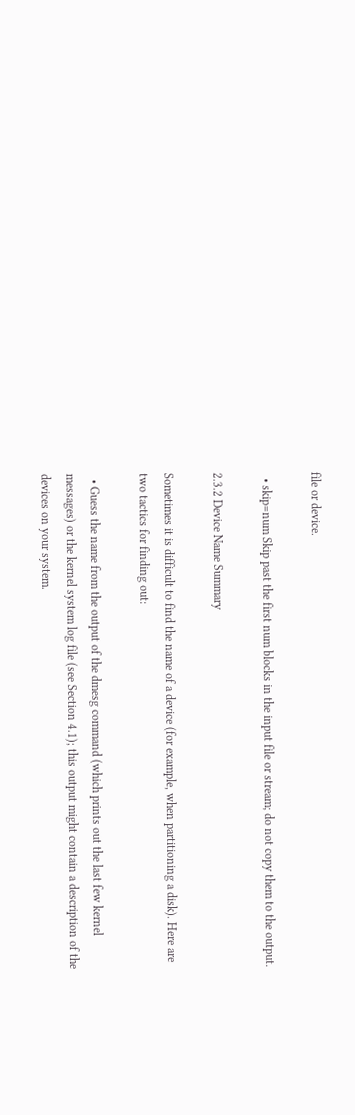file or device.

  • skip=num Skip past the first num blocks in the input file or stream; do not copy them to the output.

2.3.2 Device Name Summary

Sometimes it is difficult to find the name of a device (for example, when partitioning a disk). Here are two tactics for finding out:

  • Guess the name from the output of the dmesg command (which prints out the last few kernel messages) or the kernel system log file (see Section 4.1); this output might contain a description of the devices on your system.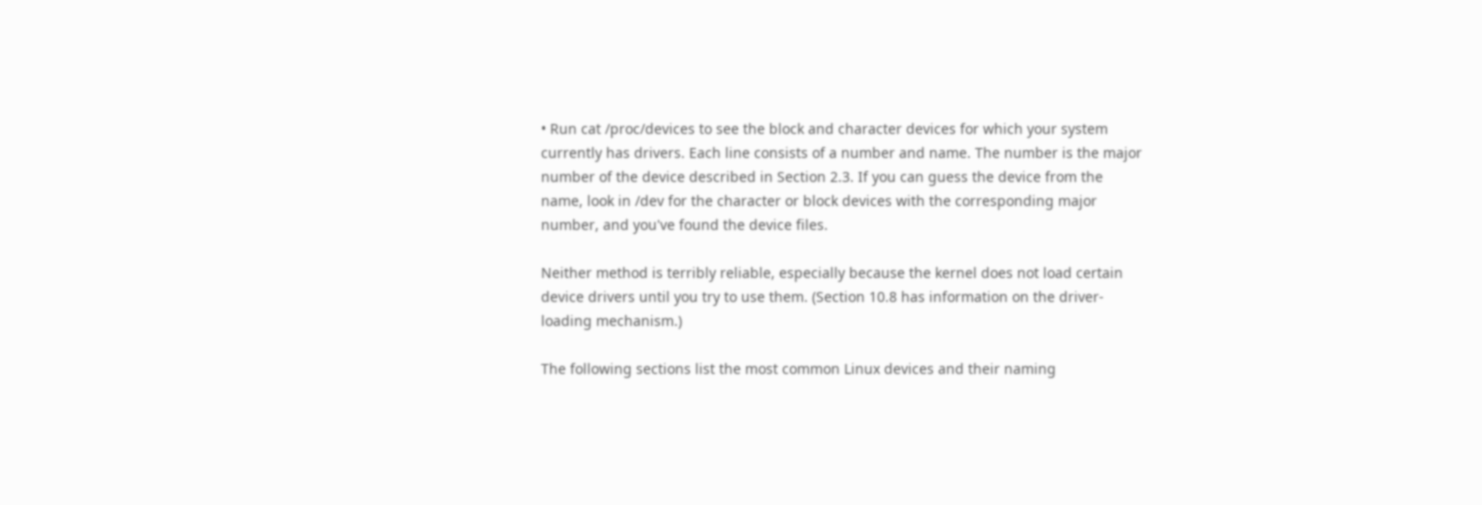• Run cat /proc/devices to see the block and character devices for which your system currently has drivers. Each line consists of a number and name. The number is the major number of the device described in Section 2.3. If you can guess the device from the name, look in /dev for the character or block devices with the corresponding major number, and you've found the device files.

Neither method is terribly reliable, especially because the kernel does not load certain device drivers until you try to use them. (Section 10.8 has information on the driver-loading mechanism.)

The following sections list the most common Linux devices and their naming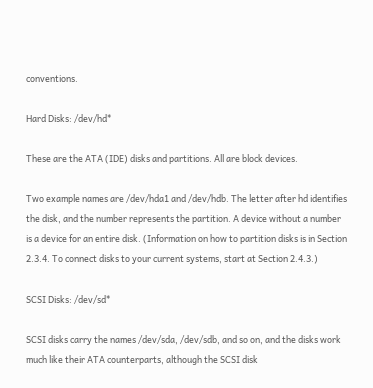conventions.

Hard Disks: /dev/hd*

These are the ATA (IDE) disks and partitions. All are block devices.

Two example names are /dev/hda1 and /dev/hdb. The letter after hd identifies the disk, and the number represents the partition. A device without a number is a device for an entire disk. (Information on how to partition disks is in Section 2.3.4. To connect disks to your current systems, start at Section 2.4.3.)

SCSI Disks: /dev/sd*

SCSI disks carry the names /dev/sda, /dev/sdb, and so on, and the disks work much like their ATA counterparts, although the SCSI disk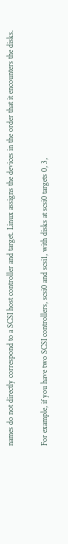names do not directly correspond to a SCSI host controller and target. Linux assigns the devices in the order that it encounters the disks.

For example, if you have two SCSI controllers, scsi0 and scsi1, with disks at scsi0 targets 0, 3,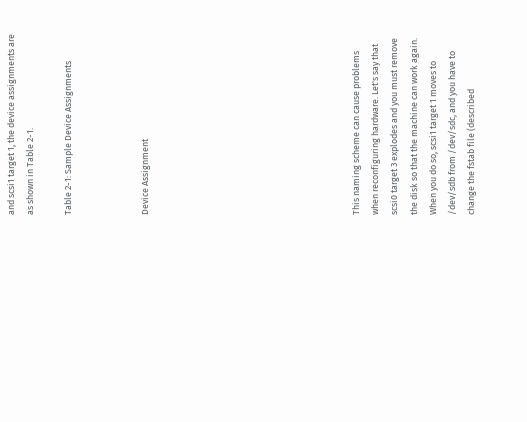and scsi1 target 1, the device assignments are as shown in Table 2-1.

Table 2-1: Sample Device Assignments



Device Assignment










This naming scheme can cause problems when reconfiguring hardware. Let's say that scsi0 target 3 explodes and you must remove the disk so that the machine can work again. When you do so, scsi1 target 1 moves to /dev/sdb from /dev/sdc, and you have to change the fstab file (described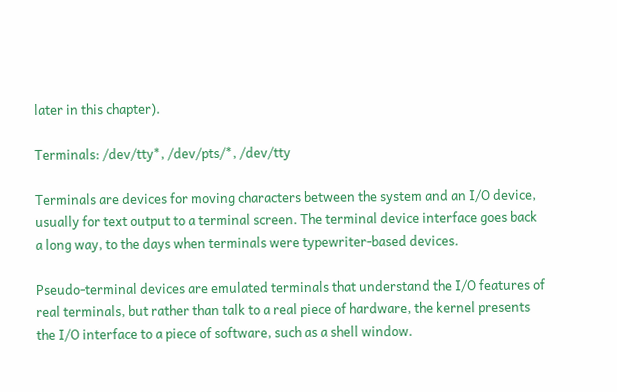later in this chapter).

Terminals: /dev/tty*, /dev/pts/*, /dev/tty

Terminals are devices for moving characters between the system and an I/O device, usually for text output to a terminal screen. The terminal device interface goes back a long way, to the days when terminals were typewriter-based devices.

Pseudo-terminal devices are emulated terminals that understand the I/O features of real terminals, but rather than talk to a real piece of hardware, the kernel presents the I/O interface to a piece of software, such as a shell window.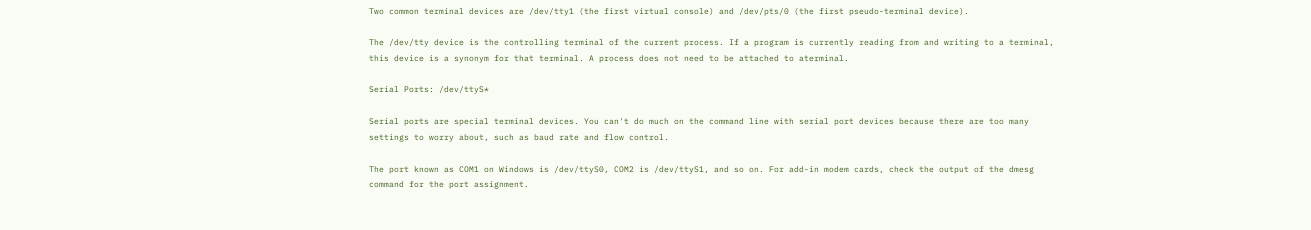Two common terminal devices are /dev/tty1 (the first virtual console) and /dev/pts/0 (the first pseudo-terminal device).

The /dev/tty device is the controlling terminal of the current process. If a program is currently reading from and writing to a terminal, this device is a synonym for that terminal. A process does not need to be attached to aterminal.

Serial Ports: /dev/ttyS*

Serial ports are special terminal devices. You can't do much on the command line with serial port devices because there are too many settings to worry about, such as baud rate and flow control.

The port known as COM1 on Windows is /dev/ttyS0, COM2 is /dev/ttyS1, and so on. For add-in modem cards, check the output of the dmesg command for the port assignment.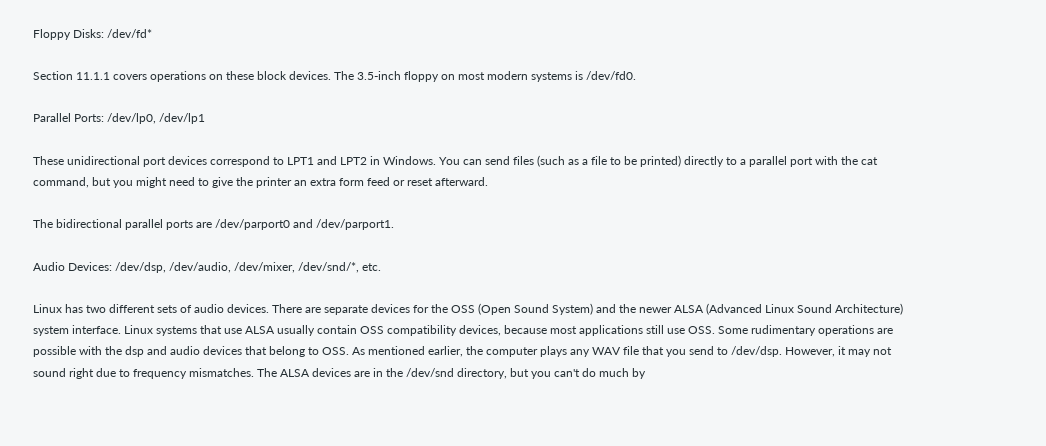Floppy Disks: /dev/fd*

Section 11.1.1 covers operations on these block devices. The 3.5-inch floppy on most modern systems is /dev/fd0.

Parallel Ports: /dev/lp0, /dev/lp1

These unidirectional port devices correspond to LPT1 and LPT2 in Windows. You can send files (such as a file to be printed) directly to a parallel port with the cat command, but you might need to give the printer an extra form feed or reset afterward.

The bidirectional parallel ports are /dev/parport0 and /dev/parport1.

Audio Devices: /dev/dsp, /dev/audio, /dev/mixer, /dev/snd/*, etc.

Linux has two different sets of audio devices. There are separate devices for the OSS (Open Sound System) and the newer ALSA (Advanced Linux Sound Architecture) system interface. Linux systems that use ALSA usually contain OSS compatibility devices, because most applications still use OSS. Some rudimentary operations are possible with the dsp and audio devices that belong to OSS. As mentioned earlier, the computer plays any WAV file that you send to /dev/dsp. However, it may not sound right due to frequency mismatches. The ALSA devices are in the /dev/snd directory, but you can't do much by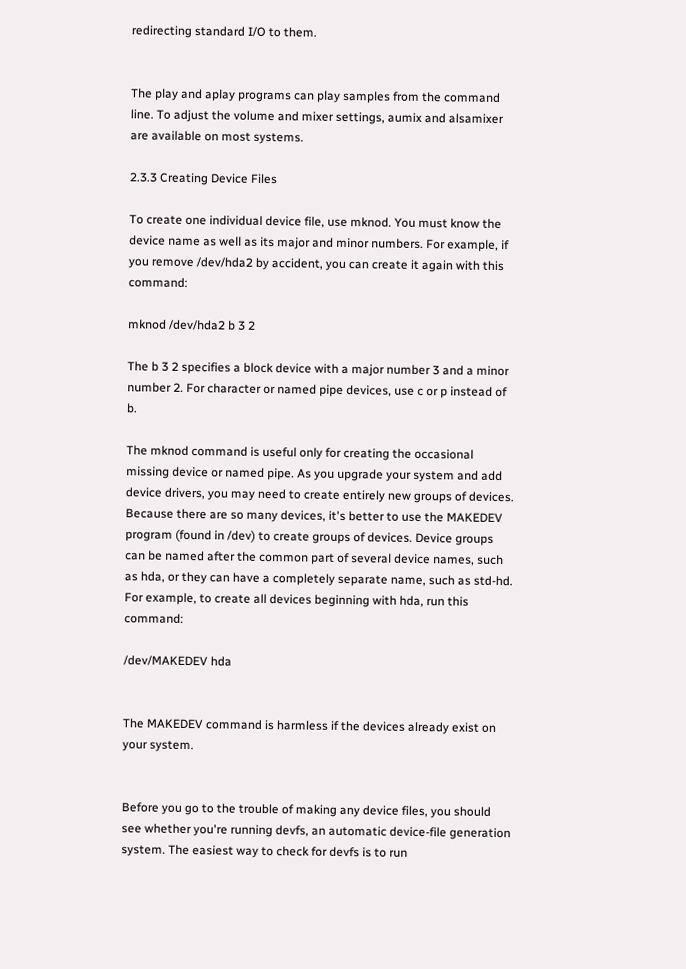redirecting standard I/O to them.


The play and aplay programs can play samples from the command line. To adjust the volume and mixer settings, aumix and alsamixer are available on most systems.

2.3.3 Creating Device Files

To create one individual device file, use mknod. You must know the device name as well as its major and minor numbers. For example, if you remove /dev/hda2 by accident, you can create it again with this command:

mknod /dev/hda2 b 3 2

The b 3 2 specifies a block device with a major number 3 and a minor number 2. For character or named pipe devices, use c or p instead of b.

The mknod command is useful only for creating the occasional missing device or named pipe. As you upgrade your system and add device drivers, you may need to create entirely new groups of devices. Because there are so many devices, it's better to use the MAKEDEV program (found in /dev) to create groups of devices. Device groups can be named after the common part of several device names, such as hda, or they can have a completely separate name, such as std-hd. For example, to create all devices beginning with hda, run this command:

/dev/MAKEDEV hda


The MAKEDEV command is harmless if the devices already exist on your system.


Before you go to the trouble of making any device files, you should see whether you're running devfs, an automatic device-file generation system. The easiest way to check for devfs is to run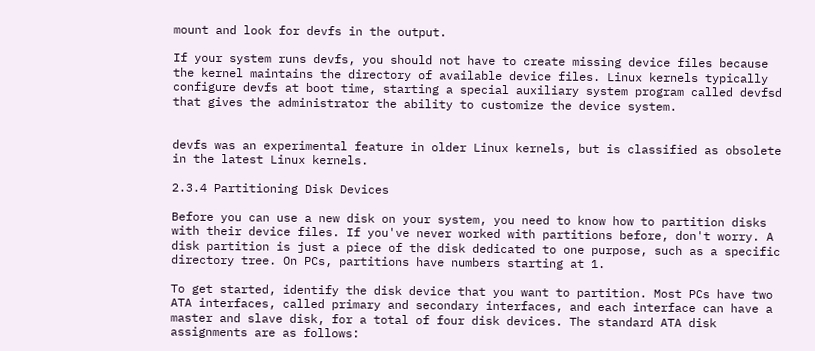mount and look for devfs in the output.

If your system runs devfs, you should not have to create missing device files because the kernel maintains the directory of available device files. Linux kernels typically configure devfs at boot time, starting a special auxiliary system program called devfsd that gives the administrator the ability to customize the device system.


devfs was an experimental feature in older Linux kernels, but is classified as obsolete in the latest Linux kernels.

2.3.4 Partitioning Disk Devices

Before you can use a new disk on your system, you need to know how to partition disks with their device files. If you've never worked with partitions before, don't worry. A disk partition is just a piece of the disk dedicated to one purpose, such as a specific directory tree. On PCs, partitions have numbers starting at 1.

To get started, identify the disk device that you want to partition. Most PCs have two ATA interfaces, called primary and secondary interfaces, and each interface can have a master and slave disk, for a total of four disk devices. The standard ATA disk assignments are as follows: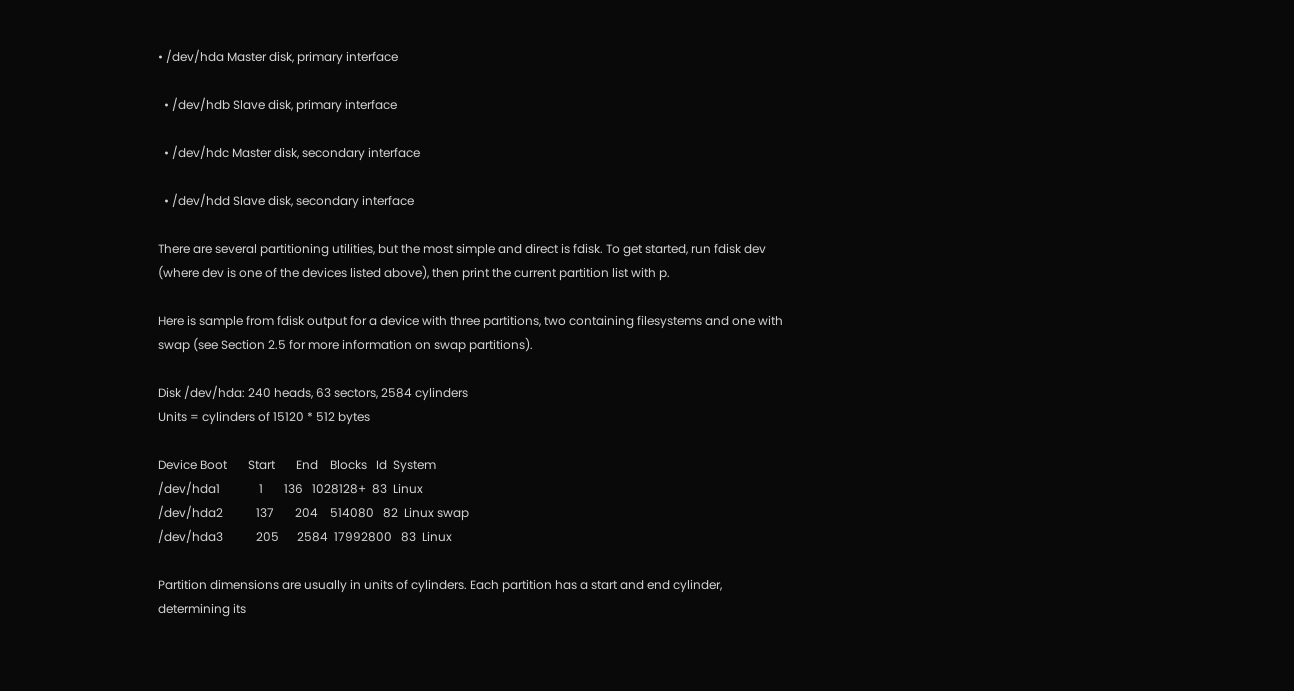• /dev/hda Master disk, primary interface

  • /dev/hdb Slave disk, primary interface

  • /dev/hdc Master disk, secondary interface

  • /dev/hdd Slave disk, secondary interface

There are several partitioning utilities, but the most simple and direct is fdisk. To get started, run fdisk dev (where dev is one of the devices listed above), then print the current partition list with p.

Here is sample from fdisk output for a device with three partitions, two containing filesystems and one with swap (see Section 2.5 for more information on swap partitions).

Disk /dev/hda: 240 heads, 63 sectors, 2584 cylinders
Units = cylinders of 15120 * 512 bytes

Device Boot       Start       End    Blocks   Id  System
/dev/hda1             1       136   1028128+  83  Linux
/dev/hda2           137       204    514080   82  Linux swap
/dev/hda3           205      2584  17992800   83  Linux

Partition dimensions are usually in units of cylinders. Each partition has a start and end cylinder, determining its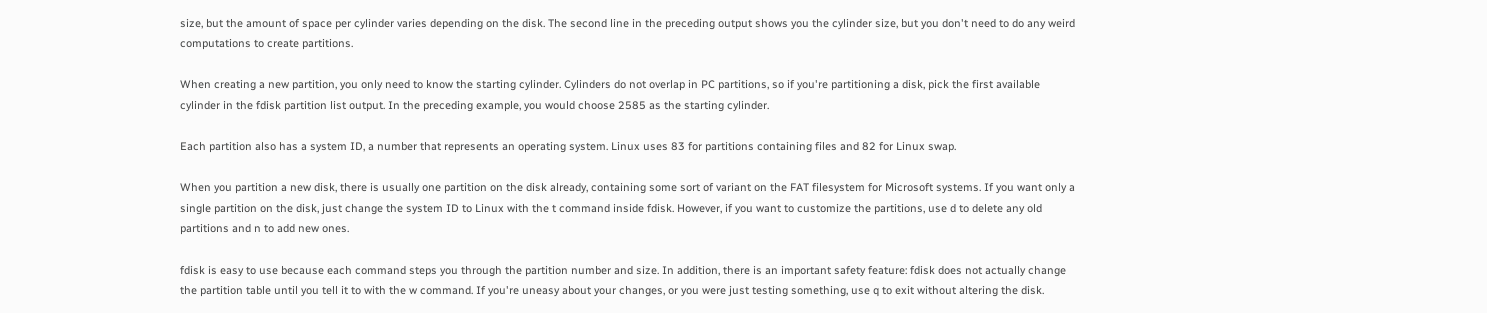size, but the amount of space per cylinder varies depending on the disk. The second line in the preceding output shows you the cylinder size, but you don't need to do any weird computations to create partitions.

When creating a new partition, you only need to know the starting cylinder. Cylinders do not overlap in PC partitions, so if you're partitioning a disk, pick the first available cylinder in the fdisk partition list output. In the preceding example, you would choose 2585 as the starting cylinder.

Each partition also has a system ID, a number that represents an operating system. Linux uses 83 for partitions containing files and 82 for Linux swap.

When you partition a new disk, there is usually one partition on the disk already, containing some sort of variant on the FAT filesystem for Microsoft systems. If you want only a single partition on the disk, just change the system ID to Linux with the t command inside fdisk. However, if you want to customize the partitions, use d to delete any old partitions and n to add new ones.

fdisk is easy to use because each command steps you through the partition number and size. In addition, there is an important safety feature: fdisk does not actually change the partition table until you tell it to with the w command. If you're uneasy about your changes, or you were just testing something, use q to exit without altering the disk.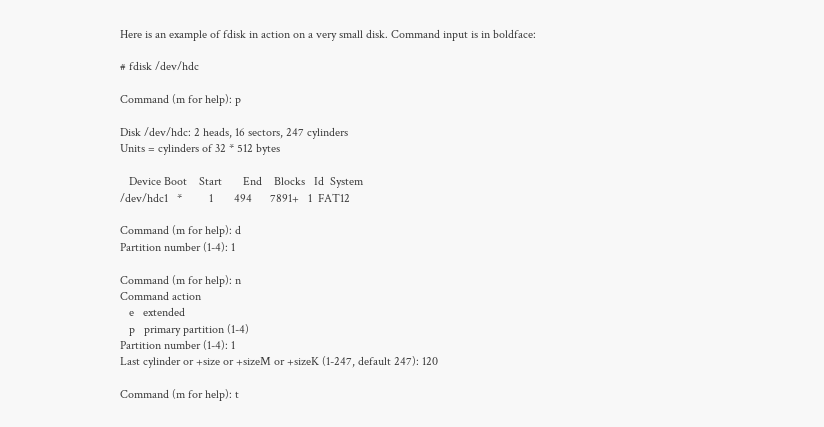Here is an example of fdisk in action on a very small disk. Command input is in boldface:

# fdisk /dev/hdc

Command (m for help): p

Disk /dev/hdc: 2 heads, 16 sectors, 247 cylinders
Units = cylinders of 32 * 512 bytes

   Device Boot    Start       End    Blocks   Id  System
/dev/hdc1   *         1       494      7891+   1  FAT12

Command (m for help): d
Partition number (1-4): 1

Command (m for help): n
Command action
   e   extended
   p   primary partition (1-4)
Partition number (1-4): 1
Last cylinder or +size or +sizeM or +sizeK (1-247, default 247): 120

Command (m for help): t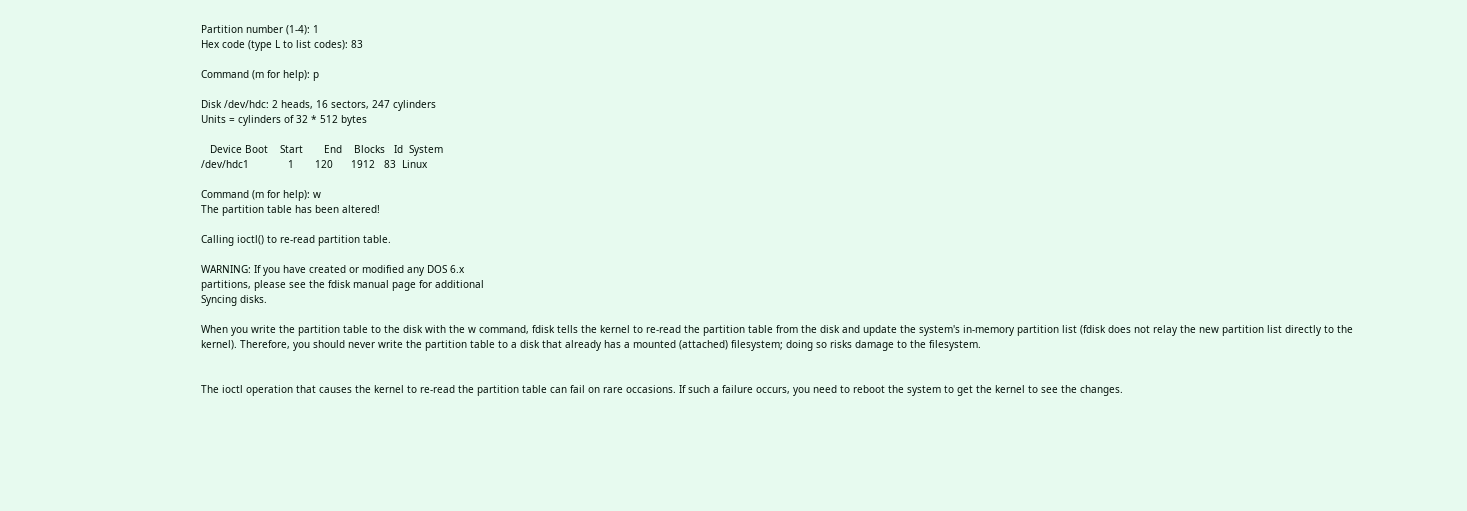Partition number (1-4): 1
Hex code (type L to list codes): 83

Command (m for help): p

Disk /dev/hdc: 2 heads, 16 sectors, 247 cylinders
Units = cylinders of 32 * 512 bytes

   Device Boot    Start       End    Blocks   Id  System
/dev/hdc1             1       120      1912   83  Linux

Command (m for help): w
The partition table has been altered!

Calling ioctl() to re-read partition table.

WARNING: If you have created or modified any DOS 6.x
partitions, please see the fdisk manual page for additional
Syncing disks.

When you write the partition table to the disk with the w command, fdisk tells the kernel to re-read the partition table from the disk and update the system's in-memory partition list (fdisk does not relay the new partition list directly to the kernel). Therefore, you should never write the partition table to a disk that already has a mounted (attached) filesystem; doing so risks damage to the filesystem.


The ioctl operation that causes the kernel to re-read the partition table can fail on rare occasions. If such a failure occurs, you need to reboot the system to get the kernel to see the changes.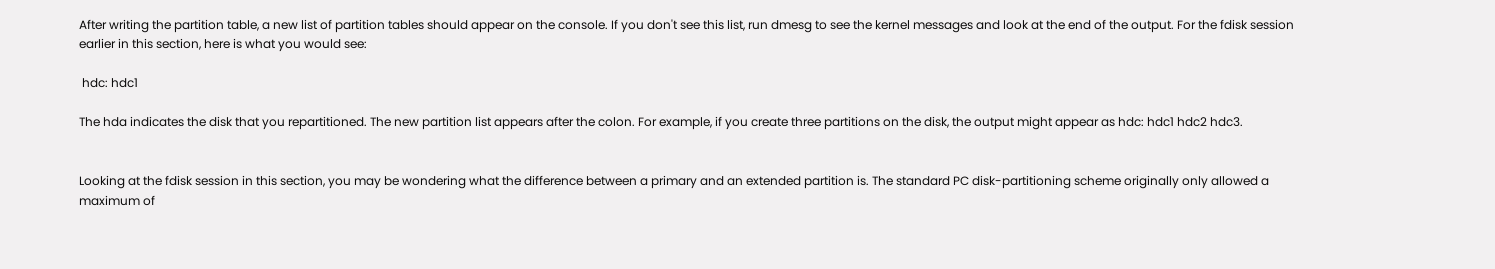After writing the partition table, a new list of partition tables should appear on the console. If you don't see this list, run dmesg to see the kernel messages and look at the end of the output. For the fdisk session earlier in this section, here is what you would see:

 hdc: hdc1

The hda indicates the disk that you repartitioned. The new partition list appears after the colon. For example, if you create three partitions on the disk, the output might appear as hdc: hdc1 hdc2 hdc3.


Looking at the fdisk session in this section, you may be wondering what the difference between a primary and an extended partition is. The standard PC disk-partitioning scheme originally only allowed a maximum of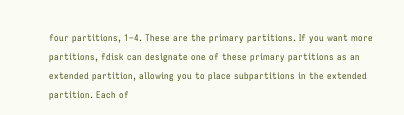four partitions, 1–4. These are the primary partitions. If you want more partitions, fdisk can designate one of these primary partitions as an extended partition, allowing you to place subpartitions in the extended partition. Each of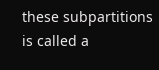these subpartitions is called a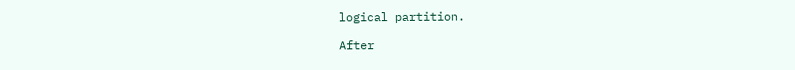logical partition.

After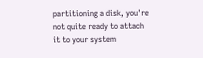partitioning a disk, you're not quite ready to attach it to your system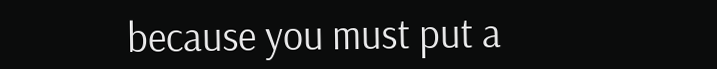because you must put a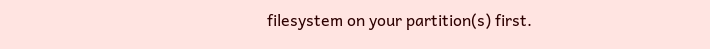filesystem on your partition(s) first.